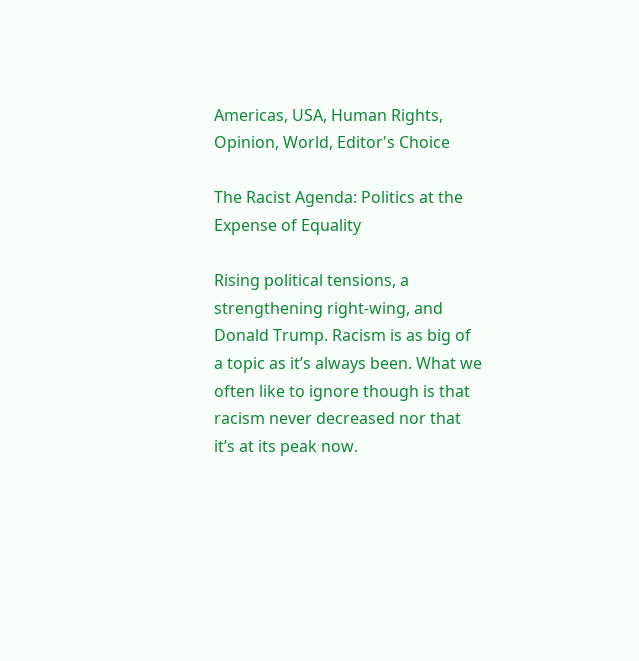Americas, USA, Human Rights, Opinion, World, Editor's Choice

The Racist Agenda: Politics at the Expense of Equality

Rising political tensions, a strengthening right-wing, and Donald Trump. Racism is as big of a topic as it’s always been. What we often like to ignore though is that racism never decreased nor that it’s at its peak now.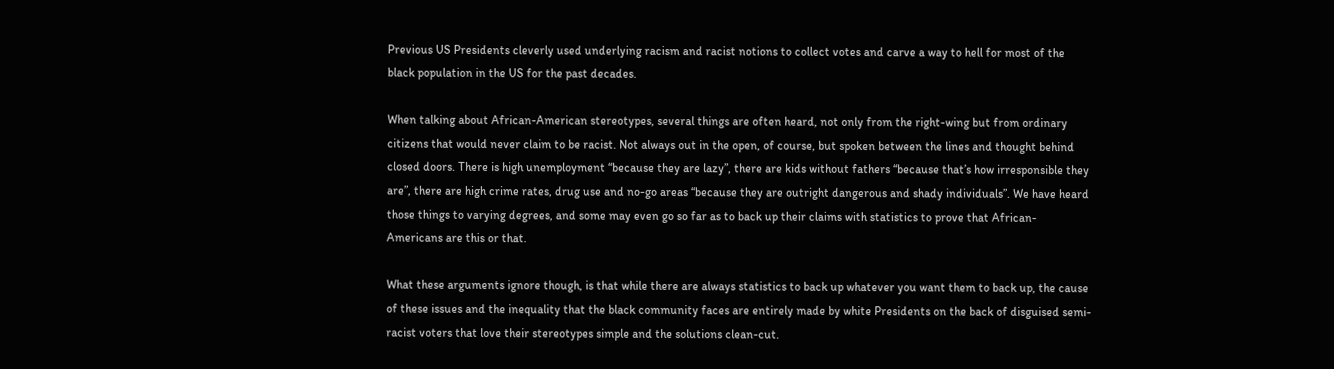Previous US Presidents cleverly used underlying racism and racist notions to collect votes and carve a way to hell for most of the black population in the US for the past decades.

When talking about African-American stereotypes, several things are often heard, not only from the right-wing but from ordinary citizens that would never claim to be racist. Not always out in the open, of course, but spoken between the lines and thought behind closed doors. There is high unemployment “because they are lazy”, there are kids without fathers “because that’s how irresponsible they are”, there are high crime rates, drug use and no-go areas “because they are outright dangerous and shady individuals”. We have heard those things to varying degrees, and some may even go so far as to back up their claims with statistics to prove that African-Americans are this or that.

What these arguments ignore though, is that while there are always statistics to back up whatever you want them to back up, the cause of these issues and the inequality that the black community faces are entirely made by white Presidents on the back of disguised semi-racist voters that love their stereotypes simple and the solutions clean-cut.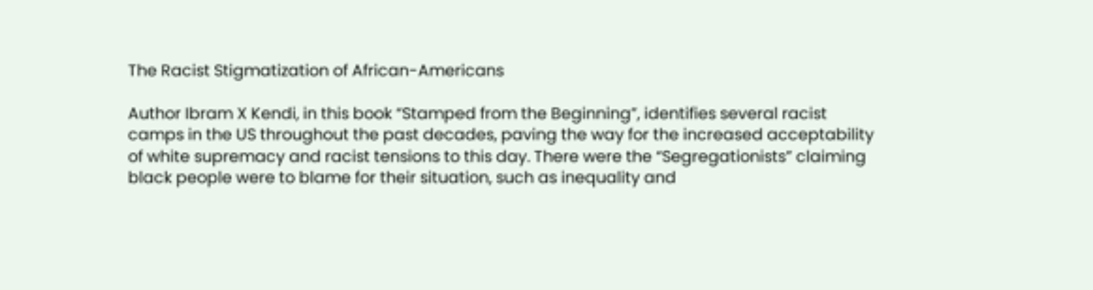The Racist Stigmatization of African-Americans

Author Ibram X Kendi, in this book “Stamped from the Beginning”, identifies several racist camps in the US throughout the past decades, paving the way for the increased acceptability of white supremacy and racist tensions to this day. There were the “Segregationists” claiming black people were to blame for their situation, such as inequality and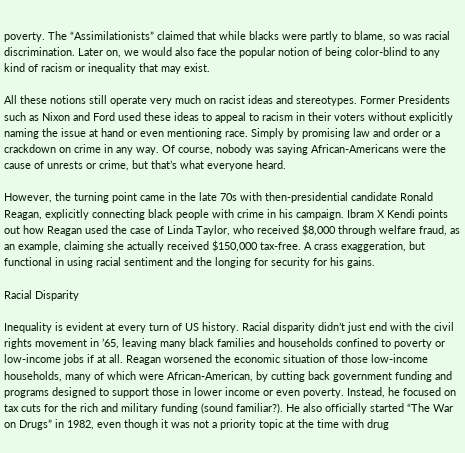poverty. The “Assimilationists” claimed that while blacks were partly to blame, so was racial discrimination. Later on, we would also face the popular notion of being color-blind to any kind of racism or inequality that may exist.

All these notions still operate very much on racist ideas and stereotypes. Former Presidents such as Nixon and Ford used these ideas to appeal to racism in their voters without explicitly naming the issue at hand or even mentioning race. Simply by promising law and order or a crackdown on crime in any way. Of course, nobody was saying African-Americans were the cause of unrests or crime, but that’s what everyone heard.

However, the turning point came in the late 70s with then-presidential candidate Ronald Reagan, explicitly connecting black people with crime in his campaign. Ibram X Kendi points out how Reagan used the case of Linda Taylor, who received $8,000 through welfare fraud, as an example, claiming she actually received $150,000 tax-free. A crass exaggeration, but functional in using racial sentiment and the longing for security for his gains.

Racial Disparity

Inequality is evident at every turn of US history. Racial disparity didn’t just end with the civil rights movement in ’65, leaving many black families and households confined to poverty or low-income jobs if at all. Reagan worsened the economic situation of those low-income households, many of which were African-American, by cutting back government funding and programs designed to support those in lower income or even poverty. Instead, he focused on tax cuts for the rich and military funding (sound familiar?). He also officially started “The War on Drugs” in 1982, even though it was not a priority topic at the time with drug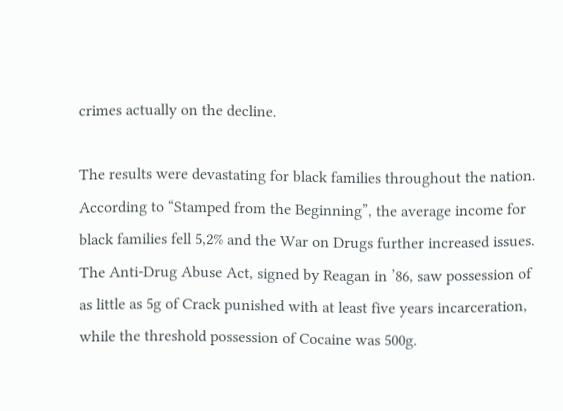crimes actually on the decline.

The results were devastating for black families throughout the nation. According to “Stamped from the Beginning”, the average income for black families fell 5,2% and the War on Drugs further increased issues. The Anti-Drug Abuse Act, signed by Reagan in ’86, saw possession of as little as 5g of Crack punished with at least five years incarceration, while the threshold possession of Cocaine was 500g.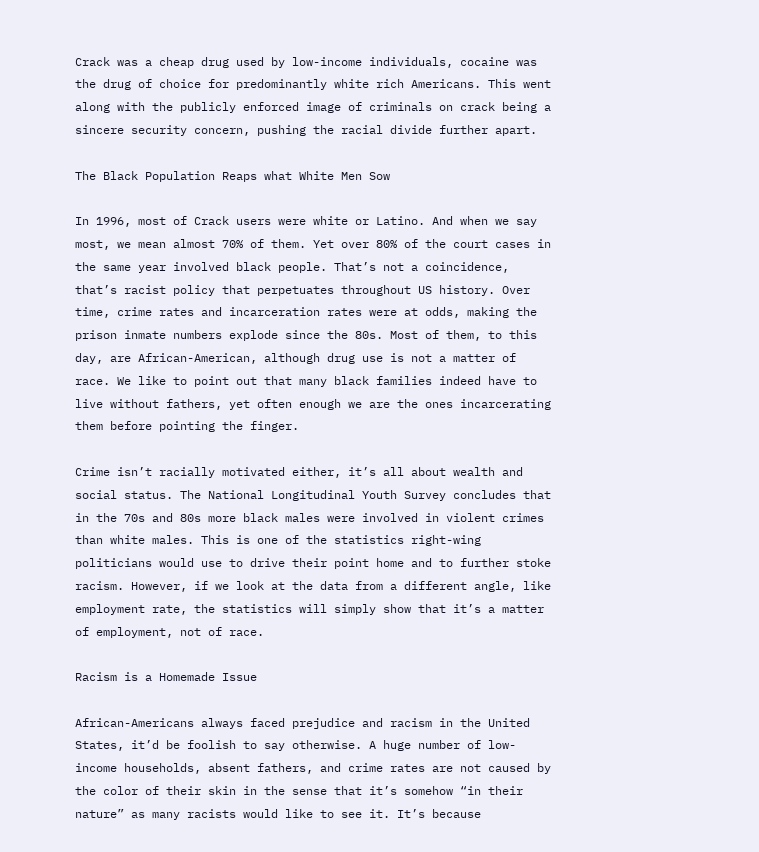Crack was a cheap drug used by low-income individuals, cocaine was the drug of choice for predominantly white rich Americans. This went along with the publicly enforced image of criminals on crack being a sincere security concern, pushing the racial divide further apart.

The Black Population Reaps what White Men Sow

In 1996, most of Crack users were white or Latino. And when we say most, we mean almost 70% of them. Yet over 80% of the court cases in the same year involved black people. That’s not a coincidence, that’s racist policy that perpetuates throughout US history. Over time, crime rates and incarceration rates were at odds, making the prison inmate numbers explode since the 80s. Most of them, to this day, are African-American, although drug use is not a matter of race. We like to point out that many black families indeed have to live without fathers, yet often enough we are the ones incarcerating them before pointing the finger.

Crime isn’t racially motivated either, it’s all about wealth and social status. The National Longitudinal Youth Survey concludes that in the 70s and 80s more black males were involved in violent crimes than white males. This is one of the statistics right-wing politicians would use to drive their point home and to further stoke racism. However, if we look at the data from a different angle, like employment rate, the statistics will simply show that it’s a matter of employment, not of race.

Racism is a Homemade Issue

African-Americans always faced prejudice and racism in the United States, it’d be foolish to say otherwise. A huge number of low-income households, absent fathers, and crime rates are not caused by the color of their skin in the sense that it’s somehow “in their nature” as many racists would like to see it. It’s because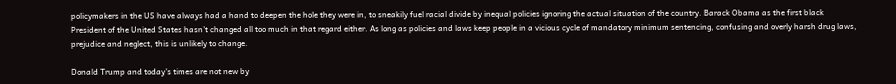policymakers in the US have always had a hand to deepen the hole they were in, to sneakily fuel racial divide by inequal policies ignoring the actual situation of the country. Barack Obama as the first black President of the United States hasn’t changed all too much in that regard either. As long as policies and laws keep people in a vicious cycle of mandatory minimum sentencing, confusing and overly harsh drug laws, prejudice and neglect, this is unlikely to change.

Donald Trump and today’s times are not new by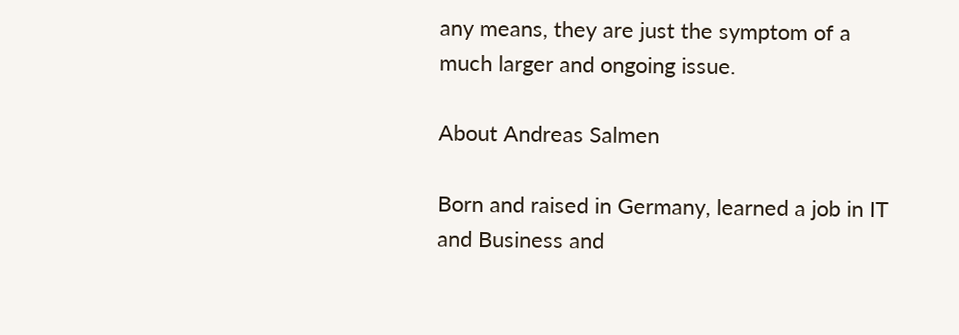any means, they are just the symptom of a much larger and ongoing issue.

About Andreas Salmen

Born and raised in Germany, learned a job in IT and Business and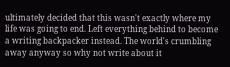ultimately decided that this wasn't exactly where my life was going to end. Left everything behind to become a writing backpacker instead. The world's crumbling away anyway so why not write about it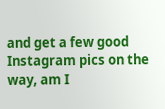and get a few good Instagram pics on the way, am I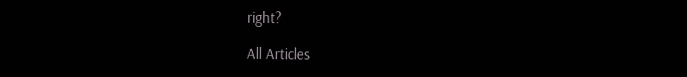right?

All Articles